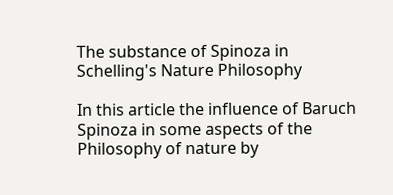The substance of Spinoza in Schelling's Nature Philosophy

In this article the influence of Baruch Spinoza in some aspects of the Philosophy of nature by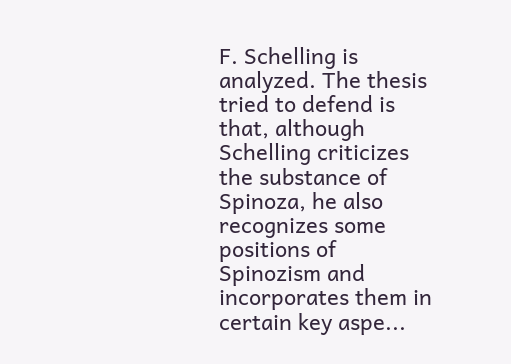F. Schelling is analyzed. The thesis tried to defend is that, although Schelling criticizes the substance of Spinoza, he also recognizes some positions of Spinozism and incorporates them in certain key aspe...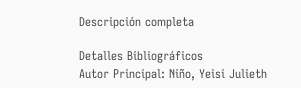Descripción completa

Detalles Bibliográficos
Autor Principal: Niño, Yeisi Julieth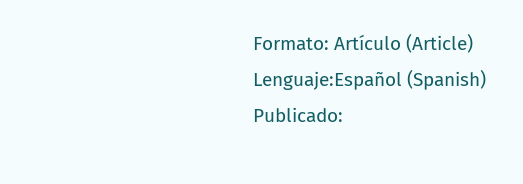Formato: Artículo (Article)
Lenguaje:Español (Spanish)
Publicado: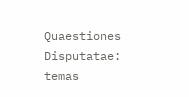Quaestiones Disputatae: temas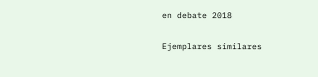en debate 2018

Ejemplares similares